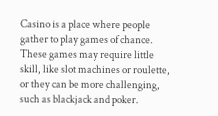Casino is a place where people gather to play games of chance. These games may require little skill, like slot machines or roulette, or they can be more challenging, such as blackjack and poker.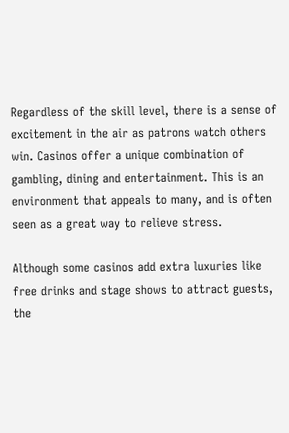Regardless of the skill level, there is a sense of excitement in the air as patrons watch others win. Casinos offer a unique combination of gambling, dining and entertainment. This is an environment that appeals to many, and is often seen as a great way to relieve stress.

Although some casinos add extra luxuries like free drinks and stage shows to attract guests, the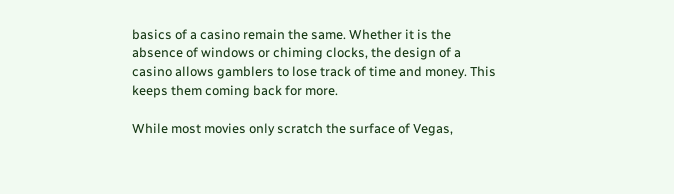basics of a casino remain the same. Whether it is the absence of windows or chiming clocks, the design of a casino allows gamblers to lose track of time and money. This keeps them coming back for more.

While most movies only scratch the surface of Vegas,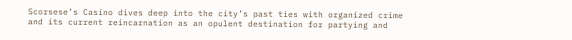Scorsese’s Casino dives deep into the city’s past ties with organized crime and its current reincarnation as an opulent destination for partying and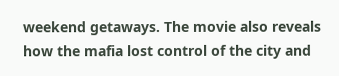weekend getaways. The movie also reveals how the mafia lost control of the city and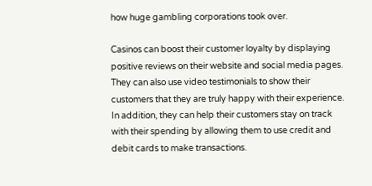how huge gambling corporations took over.

Casinos can boost their customer loyalty by displaying positive reviews on their website and social media pages. They can also use video testimonials to show their customers that they are truly happy with their experience. In addition, they can help their customers stay on track with their spending by allowing them to use credit and debit cards to make transactions.